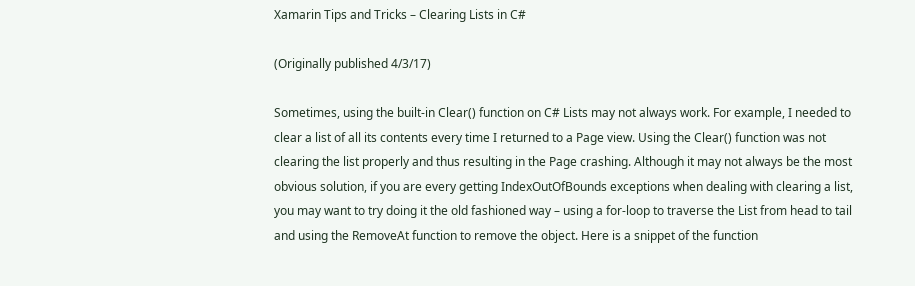Xamarin Tips and Tricks – Clearing Lists in C#

(Originally published 4/3/17)

Sometimes, using the built-in Clear() function on C# Lists may not always work. For example, I needed to clear a list of all its contents every time I returned to a Page view. Using the Clear() function was not clearing the list properly and thus resulting in the Page crashing. Although it may not always be the most obvious solution, if you are every getting IndexOutOfBounds exceptions when dealing with clearing a list, you may want to try doing it the old fashioned way – using a for-loop to traverse the List from head to tail and using the RemoveAt function to remove the object. Here is a snippet of the function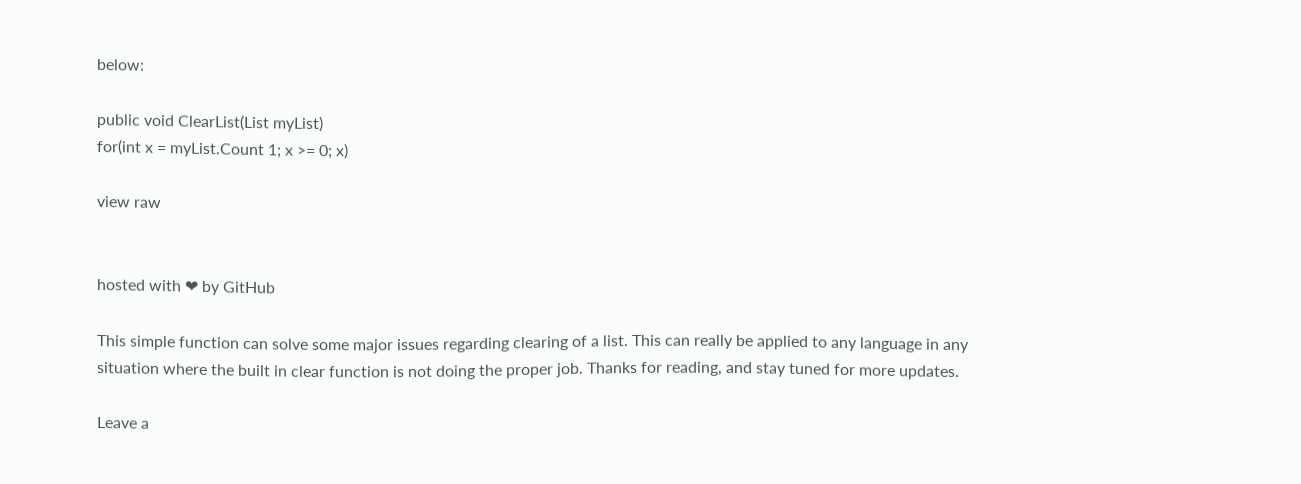below:

public void ClearList(List myList)
for(int x = myList.Count 1; x >= 0; x)

view raw


hosted with ❤ by GitHub

This simple function can solve some major issues regarding clearing of a list. This can really be applied to any language in any situation where the built in clear function is not doing the proper job. Thanks for reading, and stay tuned for more updates.

Leave a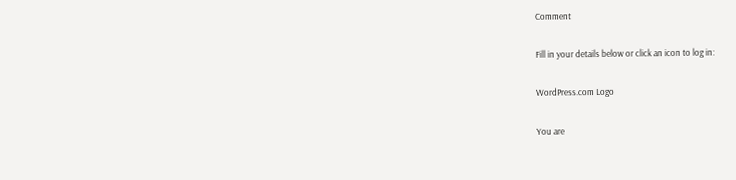Comment

Fill in your details below or click an icon to log in:

WordPress.com Logo

You are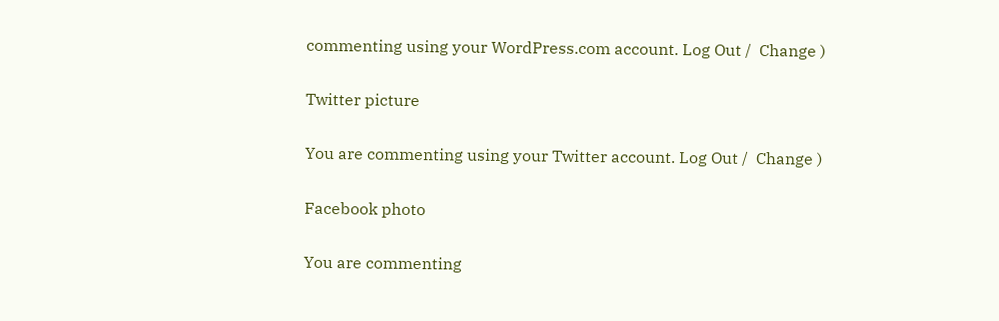commenting using your WordPress.com account. Log Out /  Change )

Twitter picture

You are commenting using your Twitter account. Log Out /  Change )

Facebook photo

You are commenting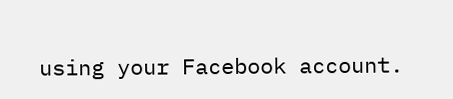using your Facebook account.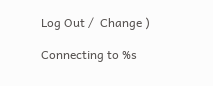Log Out /  Change )

Connecting to %s